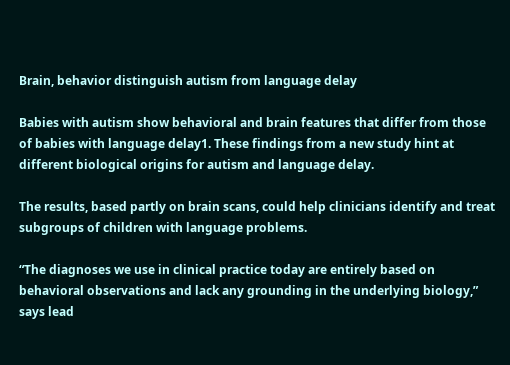Brain, behavior distinguish autism from language delay

Babies with autism show behavioral and brain features that differ from those of babies with language delay1. These findings from a new study hint at different biological origins for autism and language delay.

The results, based partly on brain scans, could help clinicians identify and treat subgroups of children with language problems.

“The diagnoses we use in clinical practice today are entirely based on behavioral observations and lack any grounding in the underlying biology,” says lead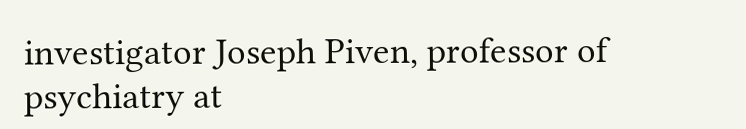investigator Joseph Piven, professor of psychiatry at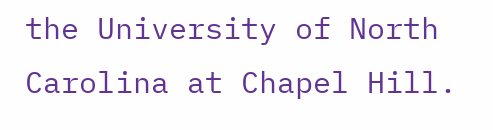the University of North Carolina at Chapel Hill.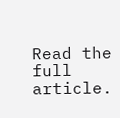Read the full article.